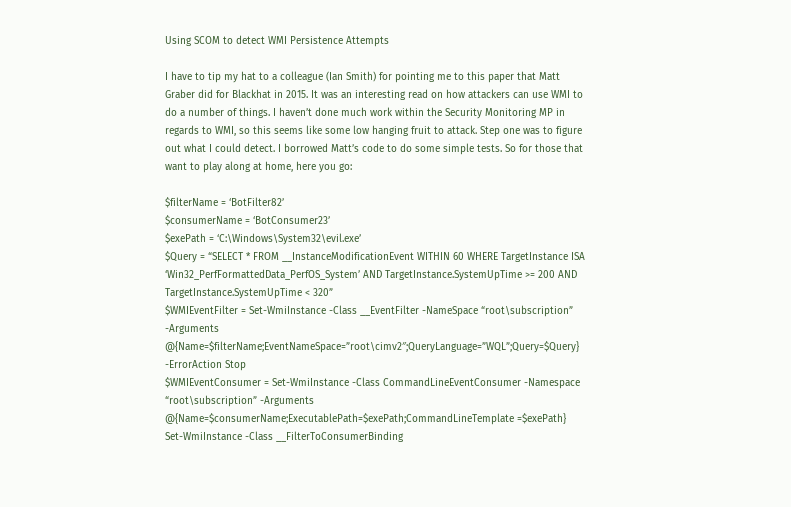Using SCOM to detect WMI Persistence Attempts

I have to tip my hat to a colleague (Ian Smith) for pointing me to this paper that Matt Graber did for Blackhat in 2015. It was an interesting read on how attackers can use WMI to do a number of things. I haven’t done much work within the Security Monitoring MP in regards to WMI, so this seems like some low hanging fruit to attack. Step one was to figure out what I could detect. I borrowed Matt’s code to do some simple tests. So for those that want to play along at home, here you go:

$filterName = ‘BotFilter82’
$consumerName = ‘BotConsumer23’
$exePath = ‘C:\Windows\System32\evil.exe’
$Query = “SELECT * FROM __InstanceModificationEvent WITHIN 60 WHERE TargetInstance ISA ‘Win32_PerfFormattedData_PerfOS_System’ AND TargetInstance.SystemUpTime >= 200 AND TargetInstance.SystemUpTime < 320”
$WMIEventFilter = Set-WmiInstance -Class __EventFilter -NameSpace “root\subscription” -Arguments @{Name=$filterName;EventNameSpace=”root\cimv2″;QueryLanguage=”WQL”;Query=$Query} -ErrorAction Stop
$WMIEventConsumer = Set-WmiInstance -Class CommandLineEventConsumer -Namespace “root\subscription” -Arguments @{Name=$consumerName;ExecutablePath=$exePath;CommandLineTemplate =$exePath}
Set-WmiInstance -Class __FilterToConsumerBinding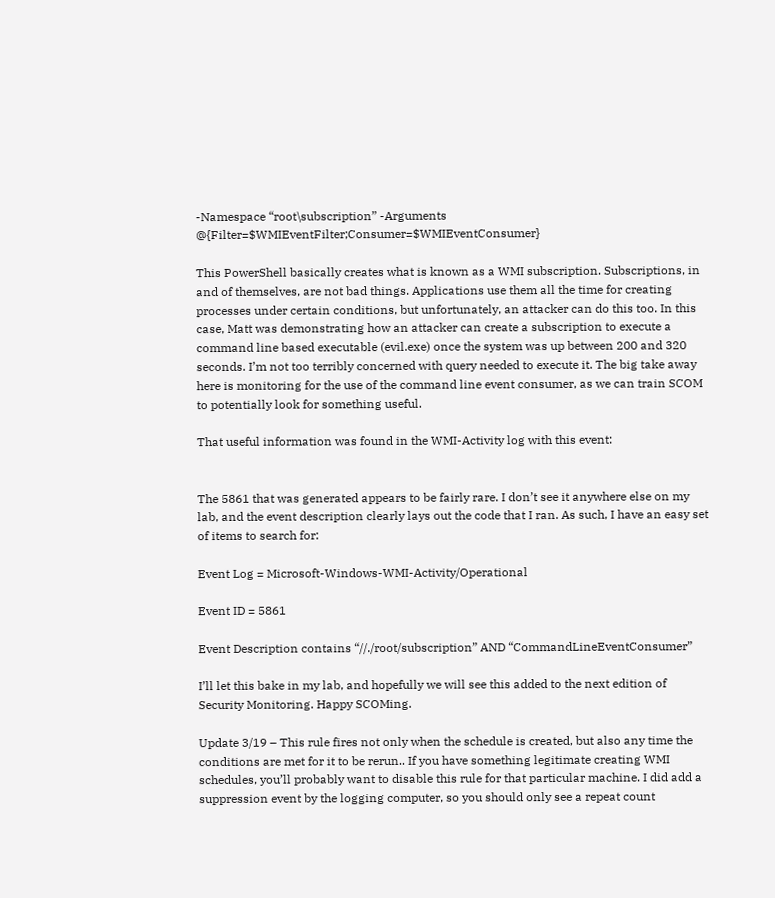-Namespace “root\subscription” -Arguments @{Filter=$WMIEventFilter;Consumer=$WMIEventConsumer}

This PowerShell basically creates what is known as a WMI subscription. Subscriptions, in and of themselves, are not bad things. Applications use them all the time for creating processes under certain conditions, but unfortunately, an attacker can do this too. In this case, Matt was demonstrating how an attacker can create a subscription to execute a command line based executable (evil.exe) once the system was up between 200 and 320 seconds. I’m not too terribly concerned with query needed to execute it. The big take away here is monitoring for the use of the command line event consumer, as we can train SCOM to potentially look for something useful.

That useful information was found in the WMI-Activity log with this event:


The 5861 that was generated appears to be fairly rare. I don’t see it anywhere else on my lab, and the event description clearly lays out the code that I ran. As such, I have an easy set of items to search for:

Event Log = Microsoft-Windows-WMI-Activity/Operational

Event ID = 5861

Event Description contains “//./root/subscription” AND “CommandLineEventConsumer”

I’ll let this bake in my lab, and hopefully we will see this added to the next edition of Security Monitoring. Happy SCOMing.

Update 3/19 – This rule fires not only when the schedule is created, but also any time the conditions are met for it to be rerun.. If you have something legitimate creating WMI schedules, you’ll probably want to disable this rule for that particular machine. I did add a suppression event by the logging computer, so you should only see a repeat count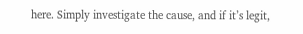here. Simply investigate the cause, and if it’s legit,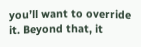you’ll want to override it. Beyond that, it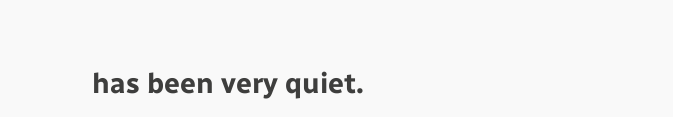has been very quiet.